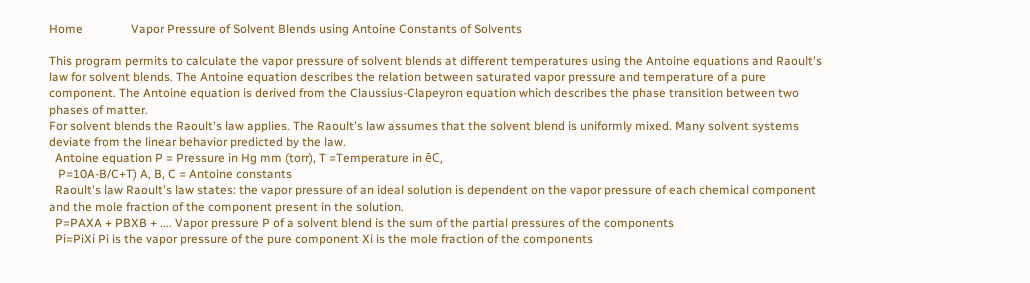Home                Vapor Pressure of Solvent Blends using Antoine Constants of Solvents

This program permits to calculate the vapor pressure of solvent blends at different temperatures using the Antoine equations and Raoult's law for solvent blends. The Antoine equation describes the relation between saturated vapor pressure and temperature of a pure component. The Antoine equation is derived from the Claussius-Clapeyron equation which describes the phase transition between two phases of matter.
For solvent blends the Raoult's law applies. The Raoult's law assumes that the solvent blend is uniformly mixed. Many solvent systems deviate from the linear behavior predicted by the law.
  Antoine equation P = Pressure in Hg mm (torr), T =Temperature in ēC,
   P=10A-B/C+T) A, B, C = Antoine constants
  Raoult's law Raoult's law states: the vapor pressure of an ideal solution is dependent on the vapor pressure of each chemical component and the mole fraction of the component present in the solution.
  P=PAXA + PBXB + .... Vapor pressure P of a solvent blend is the sum of the partial pressures of the components
  Pi=PiXi Pi is the vapor pressure of the pure component Xi is the mole fraction of the components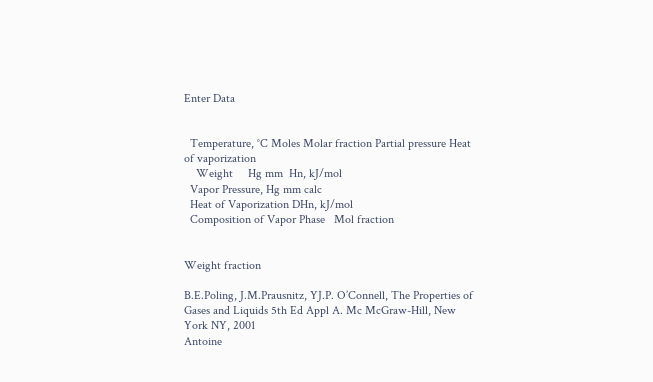Enter Data


  Temperature, °C Moles Molar fraction Partial pressure Heat of vaporization
    Weight     Hg mm  Hn, kJ/mol
  Vapor Pressure, Hg mm calc
  Heat of Vaporization DHn, kJ/mol
  Composition of Vapor Phase   Mol fraction


Weight fraction

B.E.Poling, J.M.Prausnitz, YJ.P. O’Connell, The Properties of Gases and Liquids 5th Ed Appl A. Mc McGraw-Hill, New York NY, 2001
Antoine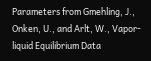Parameters from Gmehling, J., Onken, U., and Arlt, W., Vapor-liquid Equilibrium Data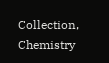Collection, Chemistry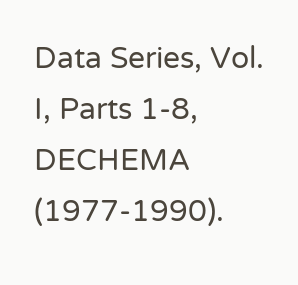Data Series, Vol. I, Parts 1-8, DECHEMA (1977-1990).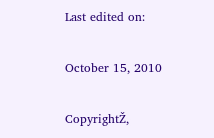Last edited on:

October 15, 2010

CopyrightŽ,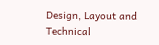Design, Layout and Technical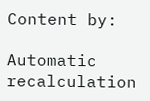Content by:

Automatic recalculation